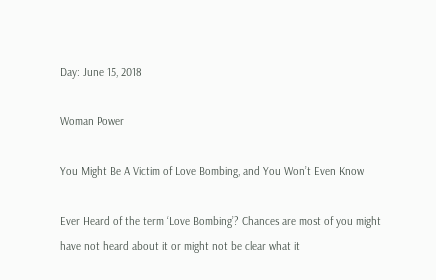Day: June 15, 2018

Woman Power

You Might Be A Victim of Love Bombing, and You Won’t Even Know

Ever Heard of the term ‘Love Bombing’? Chances are most of you might have not heard about it or might not be clear what it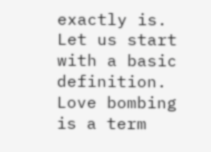exactly is. Let us start with a basic definition. Love bombing is a term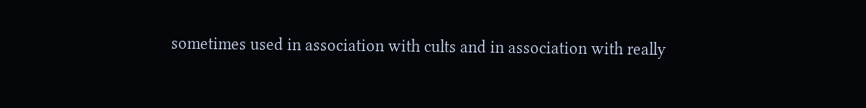sometimes used in association with cults and in association with really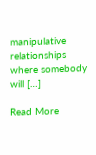manipulative relationships where somebody will […]

Read More